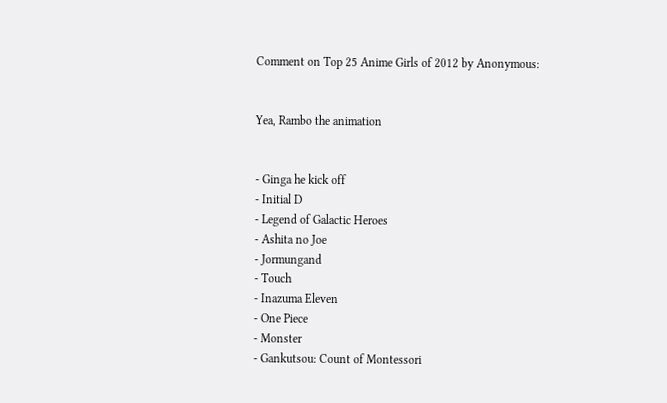Comment on Top 25 Anime Girls of 2012 by Anonymous:


Yea, Rambo the animation


- Ginga he kick off
- Initial D
- Legend of Galactic Heroes
- Ashita no Joe
- Jormungand
- Touch
- Inazuma Eleven
- One Piece
- Monster
- Gankutsou: Count of Montessori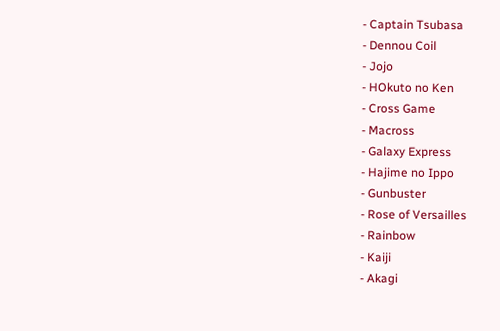- Captain Tsubasa
- Dennou Coil
- Jojo
- HOkuto no Ken
- Cross Game
- Macross
- Galaxy Express
- Hajime no Ippo
- Gunbuster
- Rose of Versailles
- Rainbow
- Kaiji
- Akagi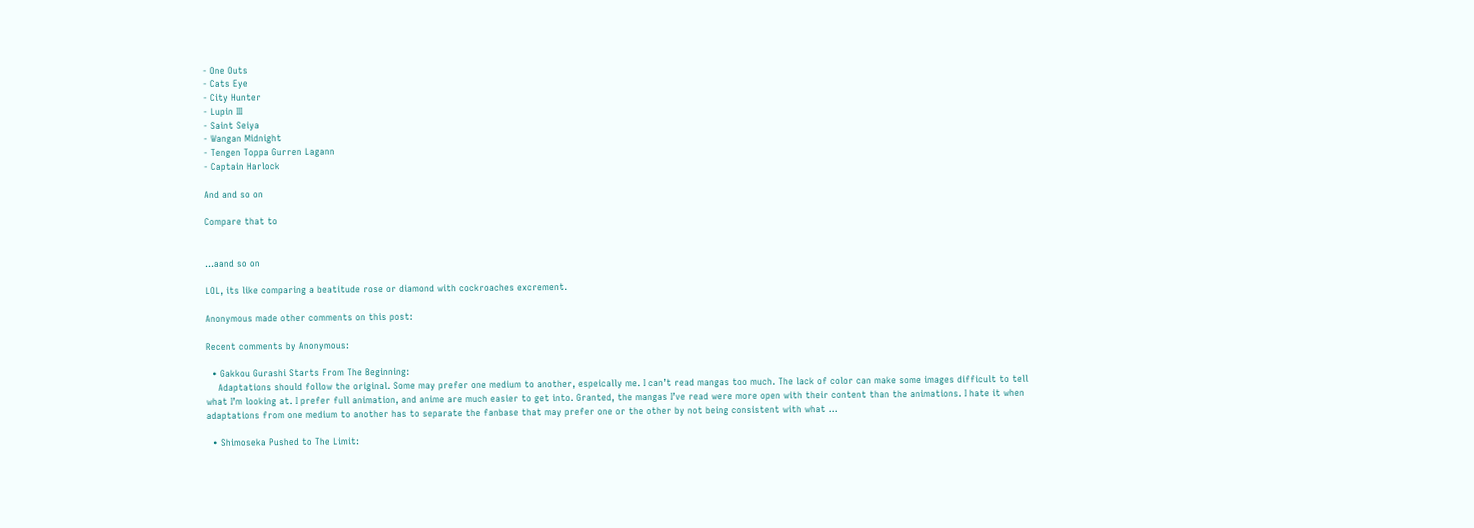- One Outs
- Cats Eye
- City Hunter
- Lupin III
- Saint Seiya
- Wangan Midnight
- Tengen Toppa Gurren Lagann
- Captain Harlock

And and so on

Compare that to


…aand so on

LOL, its like comparing a beatitude rose or diamond with cockroaches excrement.

Anonymous made other comments on this post:

Recent comments by Anonymous:

  • Gakkou Gurashi Starts From The Beginning:
    Adaptations should follow the original. Some may prefer one medium to another, espeically me. I can’t read mangas too much. The lack of color can make some images difficult to tell what I’m looking at. I prefer full animation, and anime are much easier to get into. Granted, the mangas I’ve read were more open with their content than the animations. I hate it when adaptations from one medium to another has to separate the fanbase that may prefer one or the other by not being consistent with what …

  • Shimoseka Pushed to The Limit: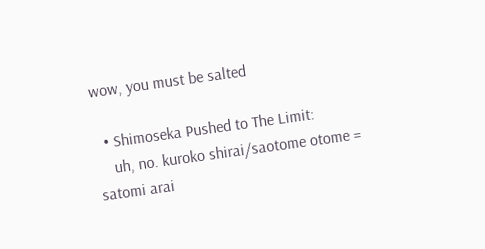wow, you must be salted

  • Shimoseka Pushed to The Limit:
    uh, no. kuroko shirai/saotome otome = satomi arai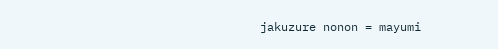jakuzure nonon = mayumi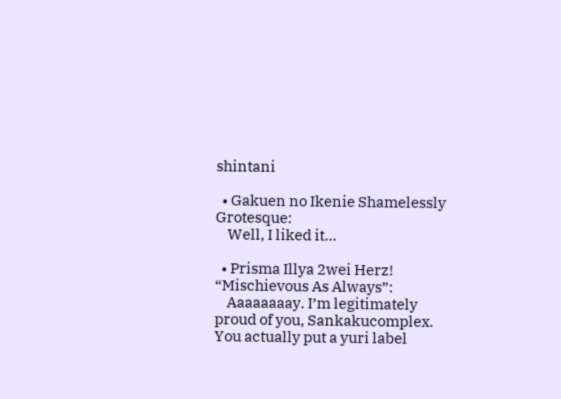shintani

  • Gakuen no Ikenie Shamelessly Grotesque:
    Well, I liked it…

  • Prisma Illya 2wei Herz! “Mischievous As Always”:
    Aaaaaaaay. I’m legitimately proud of you, Sankakucomplex. You actually put a yuri label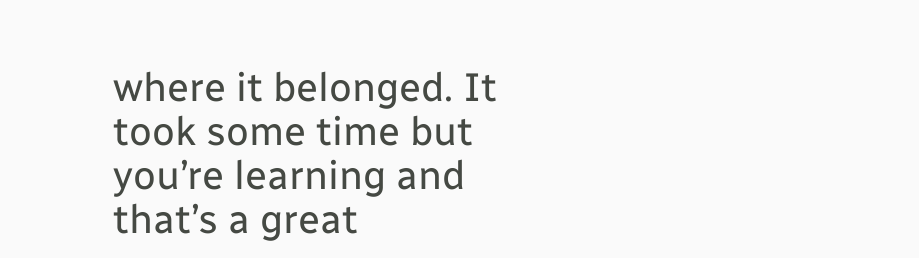where it belonged. It took some time but you’re learning and that’s a great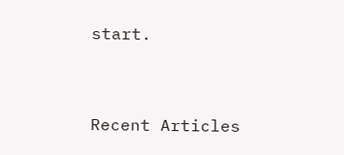start.


Recent Articles